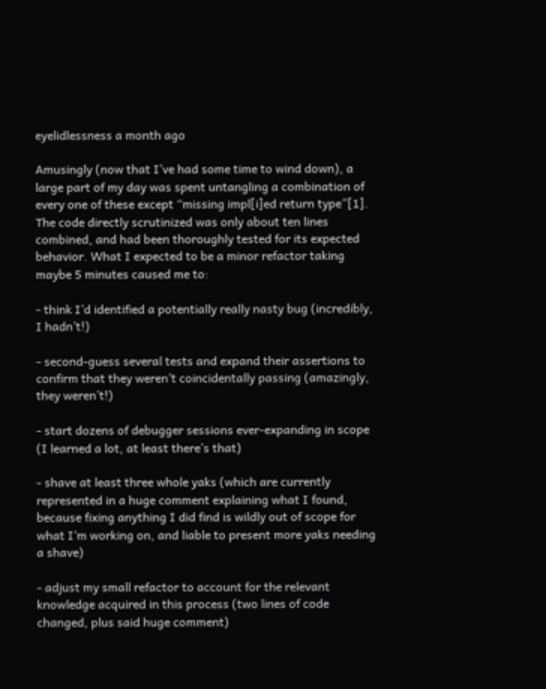eyelidlessness a month ago

Amusingly (now that I’ve had some time to wind down), a large part of my day was spent untangling a combination of every one of these except “missing impl[i]ed return type”[1]. The code directly scrutinized was only about ten lines combined, and had been thoroughly tested for its expected behavior. What I expected to be a minor refactor taking maybe 5 minutes caused me to:

- think I’d identified a potentially really nasty bug (incredibly, I hadn’t!)

- second-guess several tests and expand their assertions to confirm that they weren’t coincidentally passing (amazingly, they weren’t!)

- start dozens of debugger sessions ever-expanding in scope (I learned a lot, at least there’s that)

- shave at least three whole yaks (which are currently represented in a huge comment explaining what I found, because fixing anything I did find is wildly out of scope for what I’m working on, and liable to present more yaks needing a shave)

- adjust my small refactor to account for the relevant knowledge acquired in this process (two lines of code changed, plus said huge comment)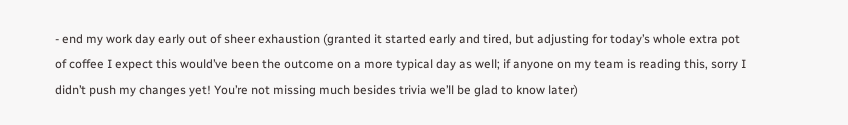- end my work day early out of sheer exhaustion (granted it started early and tired, but adjusting for today’s whole extra pot of coffee I expect this would’ve been the outcome on a more typical day as well; if anyone on my team is reading this, sorry I didn’t push my changes yet! You’re not missing much besides trivia we’ll be glad to know later)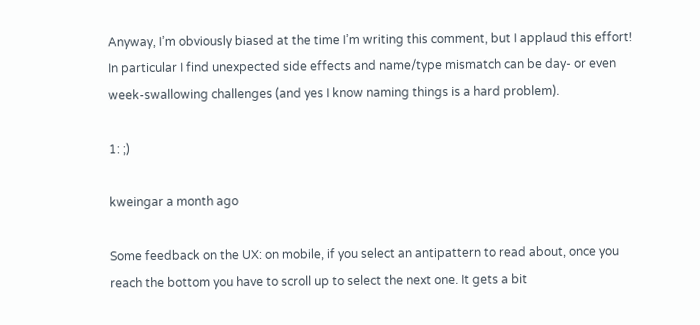Anyway, I’m obviously biased at the time I’m writing this comment, but I applaud this effort! In particular I find unexpected side effects and name/type mismatch can be day- or even week-swallowing challenges (and yes I know naming things is a hard problem).

1: ;)

kweingar a month ago

Some feedback on the UX: on mobile, if you select an antipattern to read about, once you reach the bottom you have to scroll up to select the next one. It gets a bit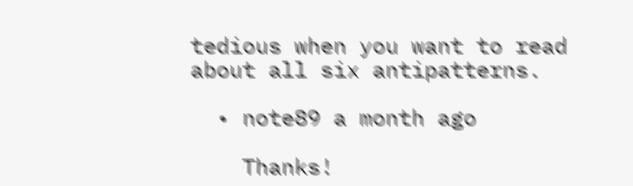tedious when you want to read about all six antipatterns.

  • note89 a month ago

    Thanks!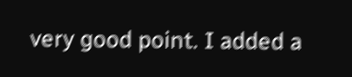very good point. I added a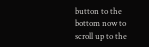button to the bottom now to scroll up to the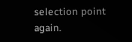selection point again.